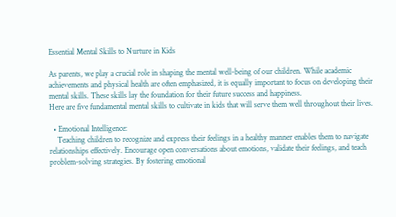Essential Mental Skills to Nurture in Kids

As parents, we play a crucial role in shaping the mental well-being of our children. While academic achievements and physical health are often emphasized, it is equally important to focus on developing their mental skills. These skills lay the foundation for their future success and happiness.
Here are five fundamental mental skills to cultivate in kids that will serve them well throughout their lives.

  • Emotional Intelligence:
    Teaching children to recognize and express their feelings in a healthy manner enables them to navigate relationships effectively. Encourage open conversations about emotions, validate their feelings, and teach problem-solving strategies. By fostering emotional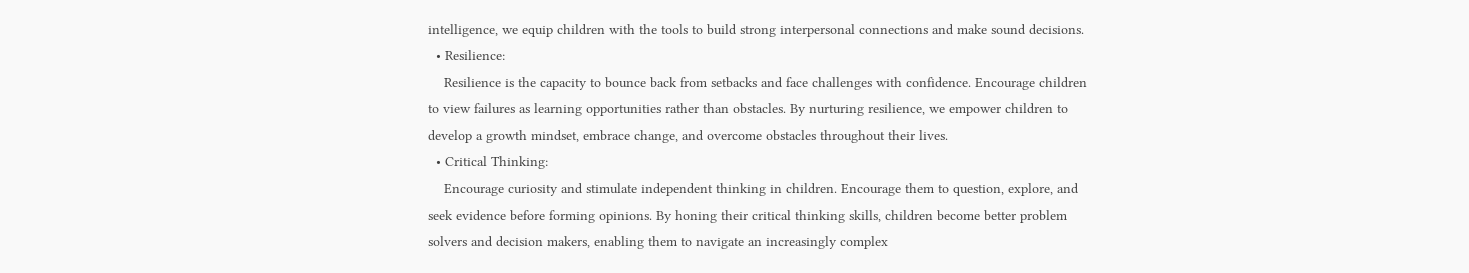intelligence, we equip children with the tools to build strong interpersonal connections and make sound decisions.
  • Resilience:
    Resilience is the capacity to bounce back from setbacks and face challenges with confidence. Encourage children to view failures as learning opportunities rather than obstacles. By nurturing resilience, we empower children to develop a growth mindset, embrace change, and overcome obstacles throughout their lives.
  • Critical Thinking:
    Encourage curiosity and stimulate independent thinking in children. Encourage them to question, explore, and seek evidence before forming opinions. By honing their critical thinking skills, children become better problem solvers and decision makers, enabling them to navigate an increasingly complex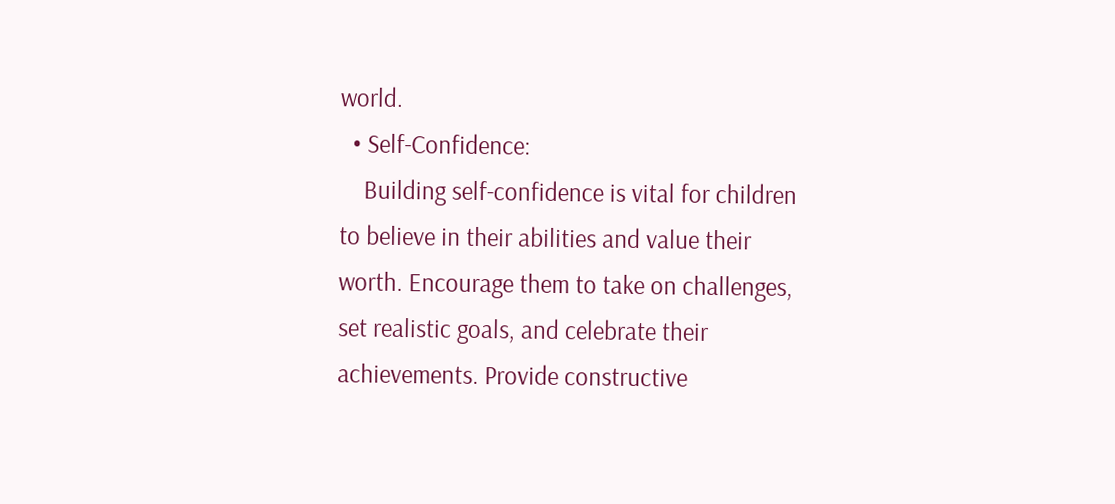world.
  • Self-Confidence:
    Building self-confidence is vital for children to believe in their abilities and value their worth. Encourage them to take on challenges, set realistic goals, and celebrate their achievements. Provide constructive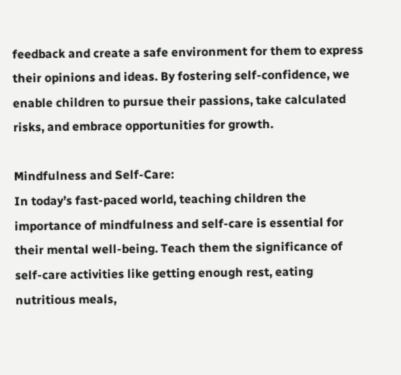feedback and create a safe environment for them to express their opinions and ideas. By fostering self-confidence, we enable children to pursue their passions, take calculated risks, and embrace opportunities for growth.

Mindfulness and Self-Care:
In today’s fast-paced world, teaching children the importance of mindfulness and self-care is essential for their mental well-being. Teach them the significance of self-care activities like getting enough rest, eating nutritious meals,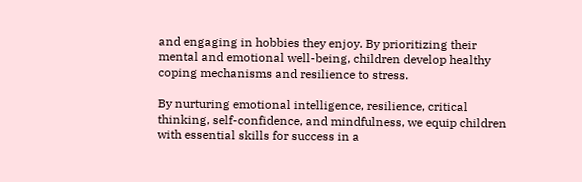and engaging in hobbies they enjoy. By prioritizing their mental and emotional well-being, children develop healthy coping mechanisms and resilience to stress.

By nurturing emotional intelligence, resilience, critical thinking, self-confidence, and mindfulness, we equip children with essential skills for success in a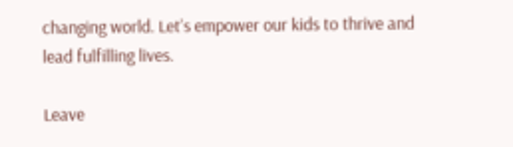changing world. Let’s empower our kids to thrive and lead fulfilling lives.

Leave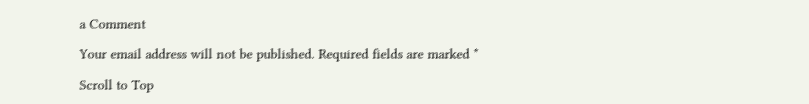a Comment

Your email address will not be published. Required fields are marked *

Scroll to Top